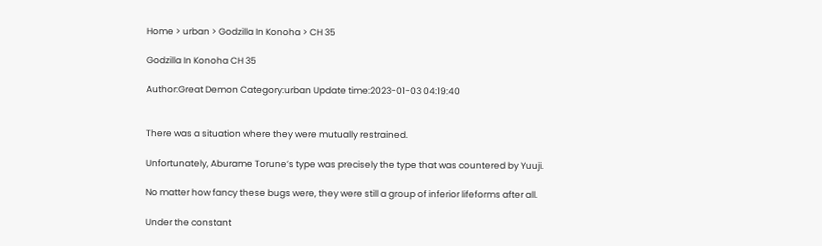Home > urban > Godzilla In Konoha > CH 35

Godzilla In Konoha CH 35

Author:Great Demon Category:urban Update time:2023-01-03 04:19:40


There was a situation where they were mutually restrained.

Unfortunately, Aburame Torune’s type was precisely the type that was countered by Yuuji.

No matter how fancy these bugs were, they were still a group of inferior lifeforms after all.

Under the constant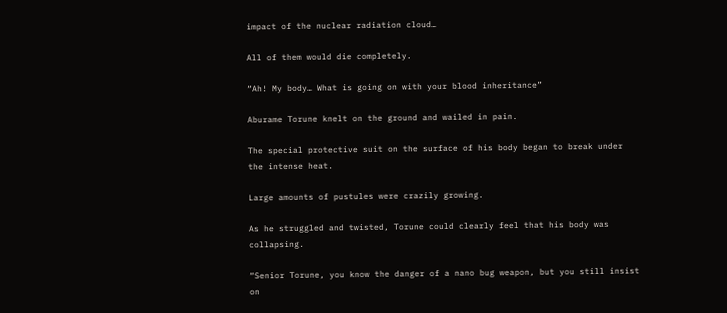impact of the nuclear radiation cloud…

All of them would die completely.

“Ah! My body… What is going on with your blood inheritance”

Aburame Torune knelt on the ground and wailed in pain.

The special protective suit on the surface of his body began to break under the intense heat.

Large amounts of pustules were crazily growing.

As he struggled and twisted, Torune could clearly feel that his body was collapsing.

“Senior Torune, you know the danger of a nano bug weapon, but you still insist on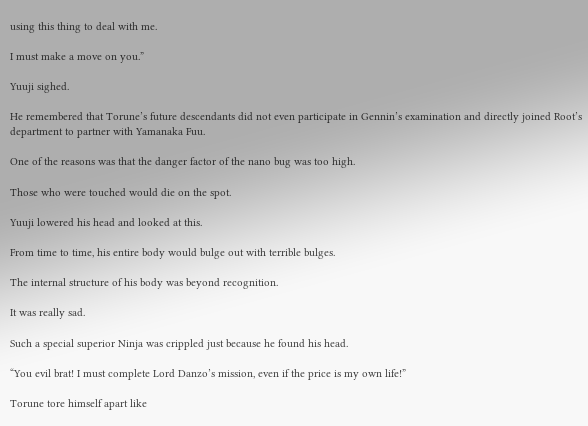using this thing to deal with me.

I must make a move on you.”

Yuuji sighed.

He remembered that Torune’s future descendants did not even participate in Gennin’s examination and directly joined Root’s department to partner with Yamanaka Fuu.

One of the reasons was that the danger factor of the nano bug was too high.

Those who were touched would die on the spot.

Yuuji lowered his head and looked at this.

From time to time, his entire body would bulge out with terrible bulges.

The internal structure of his body was beyond recognition.

It was really sad.

Such a special superior Ninja was crippled just because he found his head.

“You evil brat! I must complete Lord Danzo’s mission, even if the price is my own life!”

Torune tore himself apart like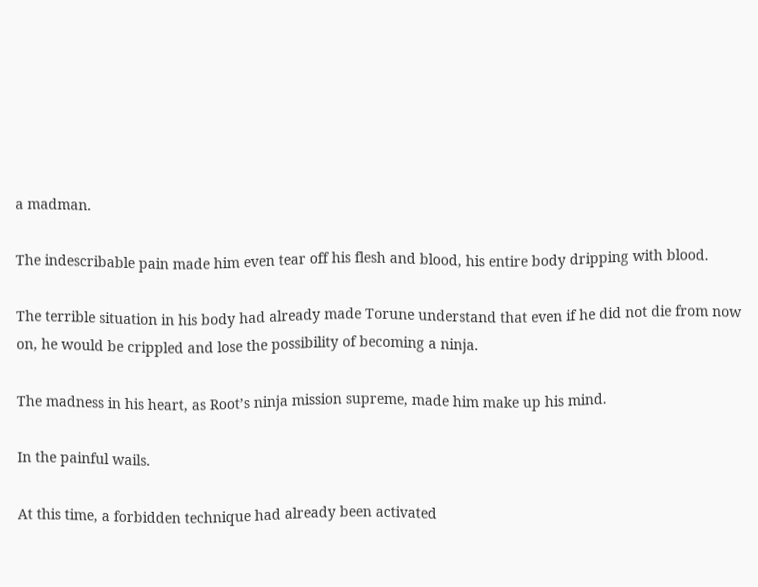a madman.

The indescribable pain made him even tear off his flesh and blood, his entire body dripping with blood.

The terrible situation in his body had already made Torune understand that even if he did not die from now on, he would be crippled and lose the possibility of becoming a ninja.

The madness in his heart, as Root’s ninja mission supreme, made him make up his mind.

In the painful wails.

At this time, a forbidden technique had already been activated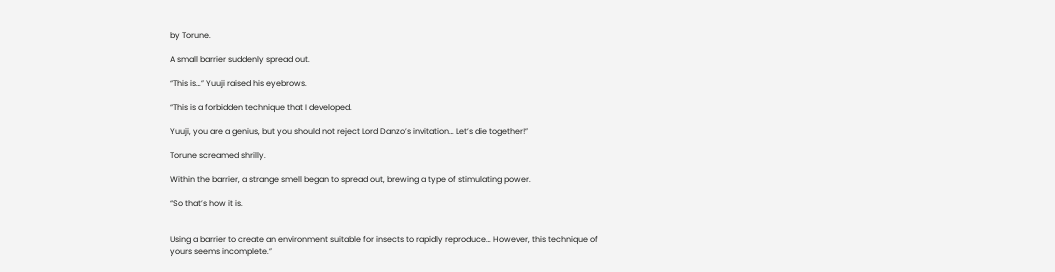by Torune.

A small barrier suddenly spread out.

“This is…” Yuuji raised his eyebrows.

“This is a forbidden technique that I developed.

Yuuji, you are a genius, but you should not reject Lord Danzo’s invitation… Let’s die together!”

Torune screamed shrilly.

Within the barrier, a strange smell began to spread out, brewing a type of stimulating power.

“So that’s how it is.


Using a barrier to create an environment suitable for insects to rapidly reproduce… However, this technique of yours seems incomplete.”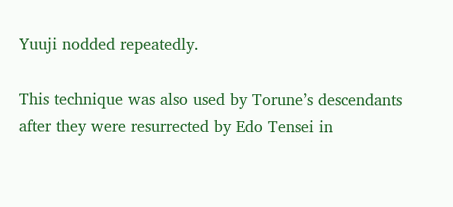Yuuji nodded repeatedly.

This technique was also used by Torune’s descendants after they were resurrected by Edo Tensei in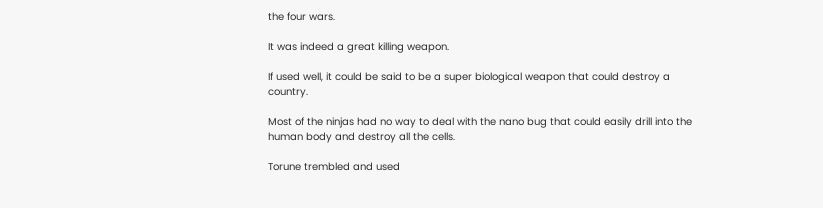the four wars.

It was indeed a great killing weapon.

If used well, it could be said to be a super biological weapon that could destroy a country.

Most of the ninjas had no way to deal with the nano bug that could easily drill into the human body and destroy all the cells.

Torune trembled and used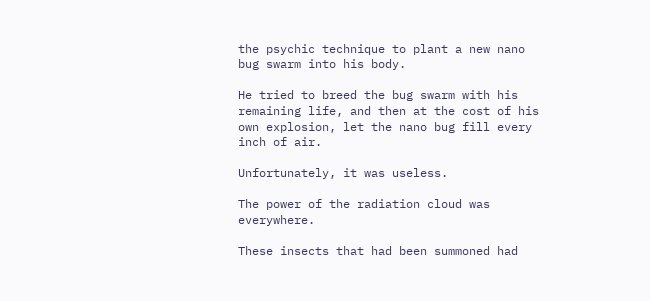the psychic technique to plant a new nano bug swarm into his body.

He tried to breed the bug swarm with his remaining life, and then at the cost of his own explosion, let the nano bug fill every inch of air.

Unfortunately, it was useless.

The power of the radiation cloud was everywhere.

These insects that had been summoned had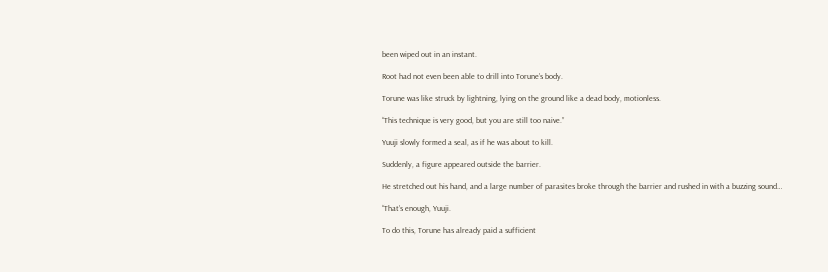been wiped out in an instant.

Root had not even been able to drill into Torune’s body.

Torune was like struck by lightning, lying on the ground like a dead body, motionless.

“This technique is very good, but you are still too naive.”

Yuuji slowly formed a seal, as if he was about to kill.

Suddenly, a figure appeared outside the barrier.

He stretched out his hand, and a large number of parasites broke through the barrier and rushed in with a buzzing sound…

“That’s enough, Yuuji.

To do this, Torune has already paid a sufficient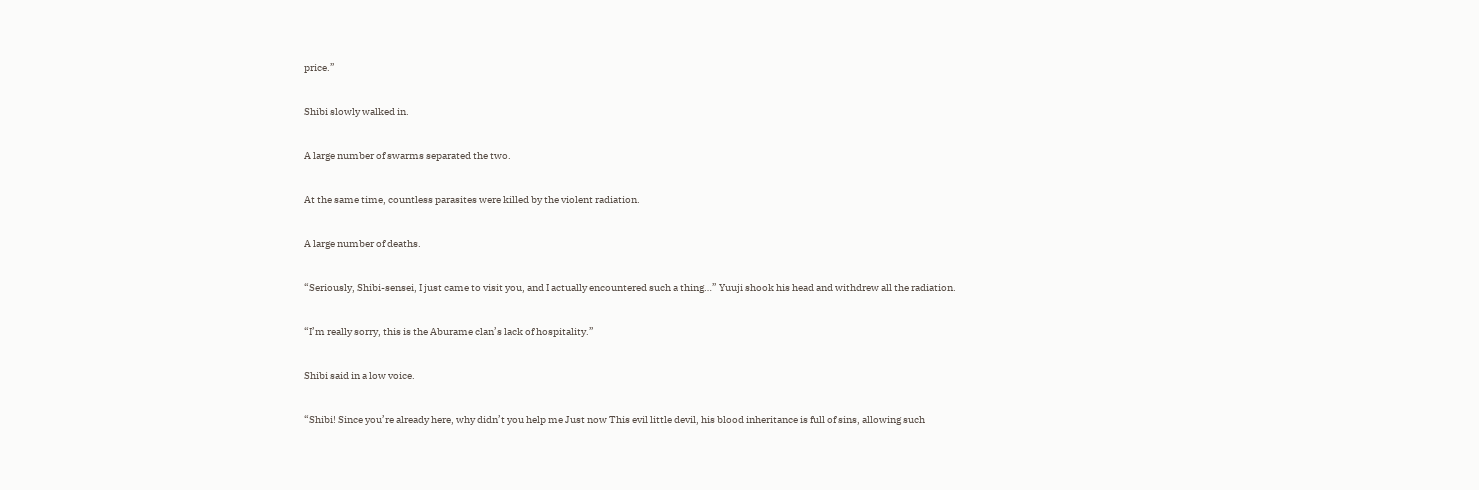price.”

Shibi slowly walked in.

A large number of swarms separated the two.

At the same time, countless parasites were killed by the violent radiation.

A large number of deaths.

“Seriously, Shibi-sensei, I just came to visit you, and I actually encountered such a thing…” Yuuji shook his head and withdrew all the radiation.

“I’m really sorry, this is the Aburame clan’s lack of hospitality.”

Shibi said in a low voice.

“Shibi! Since you’re already here, why didn’t you help me Just now This evil little devil, his blood inheritance is full of sins, allowing such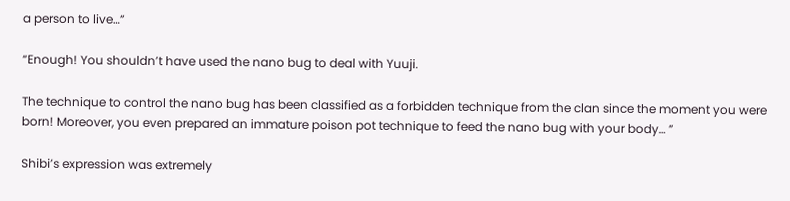a person to live…”

“Enough! You shouldn’t have used the nano bug to deal with Yuuji.

The technique to control the nano bug has been classified as a forbidden technique from the clan since the moment you were born! Moreover, you even prepared an immature poison pot technique to feed the nano bug with your body… ”

Shibi’s expression was extremely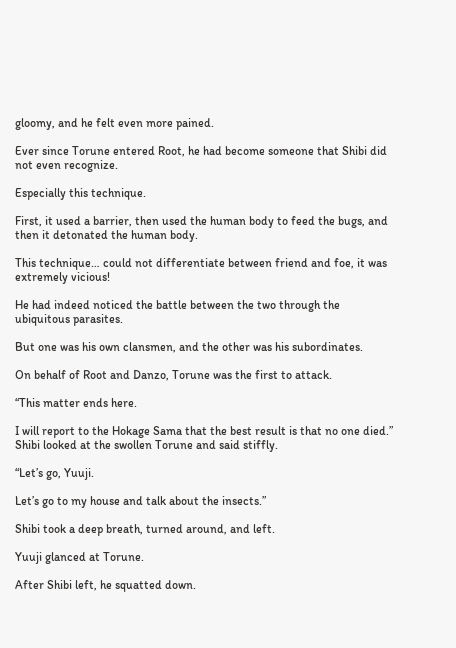gloomy, and he felt even more pained.

Ever since Torune entered Root, he had become someone that Shibi did not even recognize.

Especially this technique.

First, it used a barrier, then used the human body to feed the bugs, and then it detonated the human body.

This technique… could not differentiate between friend and foe, it was extremely vicious!

He had indeed noticed the battle between the two through the ubiquitous parasites.

But one was his own clansmen, and the other was his subordinates.

On behalf of Root and Danzo, Torune was the first to attack.

“This matter ends here.

I will report to the Hokage Sama that the best result is that no one died.” Shibi looked at the swollen Torune and said stiffly.

“Let’s go, Yuuji.

Let’s go to my house and talk about the insects.”

Shibi took a deep breath, turned around, and left.

Yuuji glanced at Torune.

After Shibi left, he squatted down.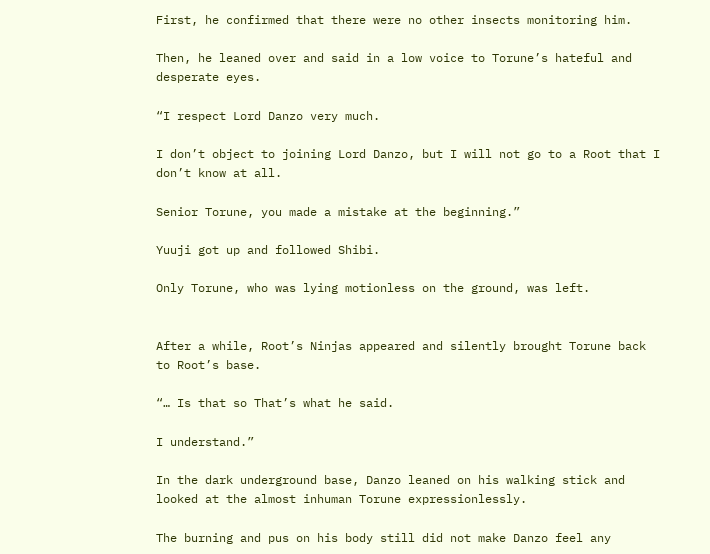First, he confirmed that there were no other insects monitoring him.

Then, he leaned over and said in a low voice to Torune’s hateful and desperate eyes.

“I respect Lord Danzo very much.

I don’t object to joining Lord Danzo, but I will not go to a Root that I don’t know at all.

Senior Torune, you made a mistake at the beginning.”

Yuuji got up and followed Shibi.

Only Torune, who was lying motionless on the ground, was left.


After a while, Root’s Ninjas appeared and silently brought Torune back to Root’s base.

“… Is that so That’s what he said.

I understand.”

In the dark underground base, Danzo leaned on his walking stick and looked at the almost inhuman Torune expressionlessly.

The burning and pus on his body still did not make Danzo feel any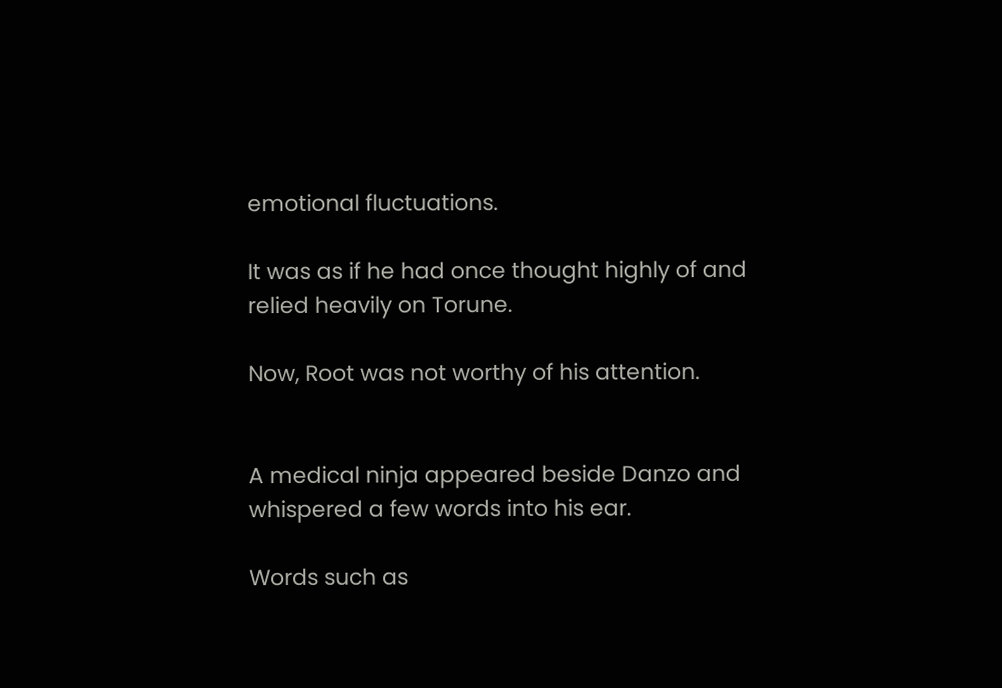emotional fluctuations.

It was as if he had once thought highly of and relied heavily on Torune.

Now, Root was not worthy of his attention.


A medical ninja appeared beside Danzo and whispered a few words into his ear.

Words such as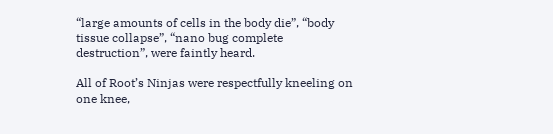“large amounts of cells in the body die”, “body tissue collapse”, “nano bug complete destruction”, were faintly heard.

All of Root’s Ninjas were respectfully kneeling on one knee,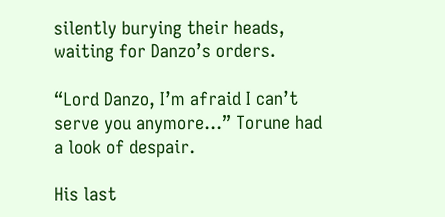silently burying their heads, waiting for Danzo’s orders.

“Lord Danzo, I’m afraid I can’t serve you anymore…” Torune had a look of despair.

His last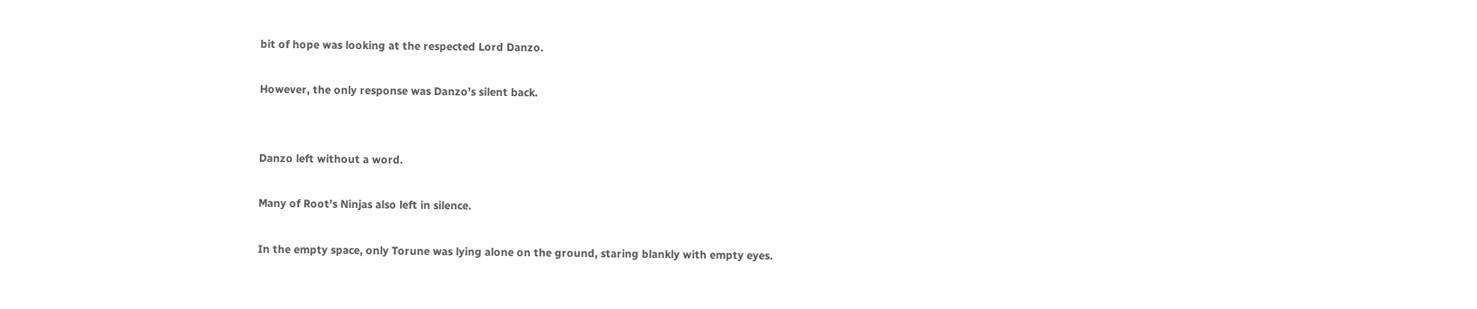bit of hope was looking at the respected Lord Danzo.

However, the only response was Danzo’s silent back.


Danzo left without a word.

Many of Root’s Ninjas also left in silence.

In the empty space, only Torune was lying alone on the ground, staring blankly with empty eyes.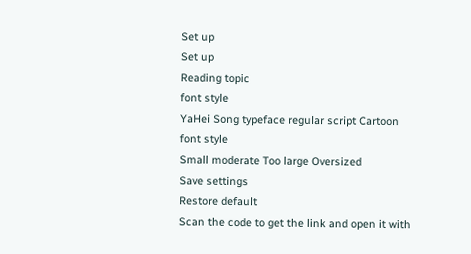Set up
Set up
Reading topic
font style
YaHei Song typeface regular script Cartoon
font style
Small moderate Too large Oversized
Save settings
Restore default
Scan the code to get the link and open it with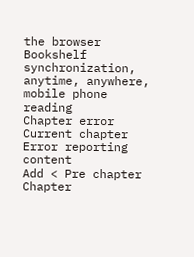the browser
Bookshelf synchronization, anytime, anywhere, mobile phone reading
Chapter error
Current chapter
Error reporting content
Add < Pre chapter Chapter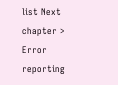list Next chapter > Error reporting